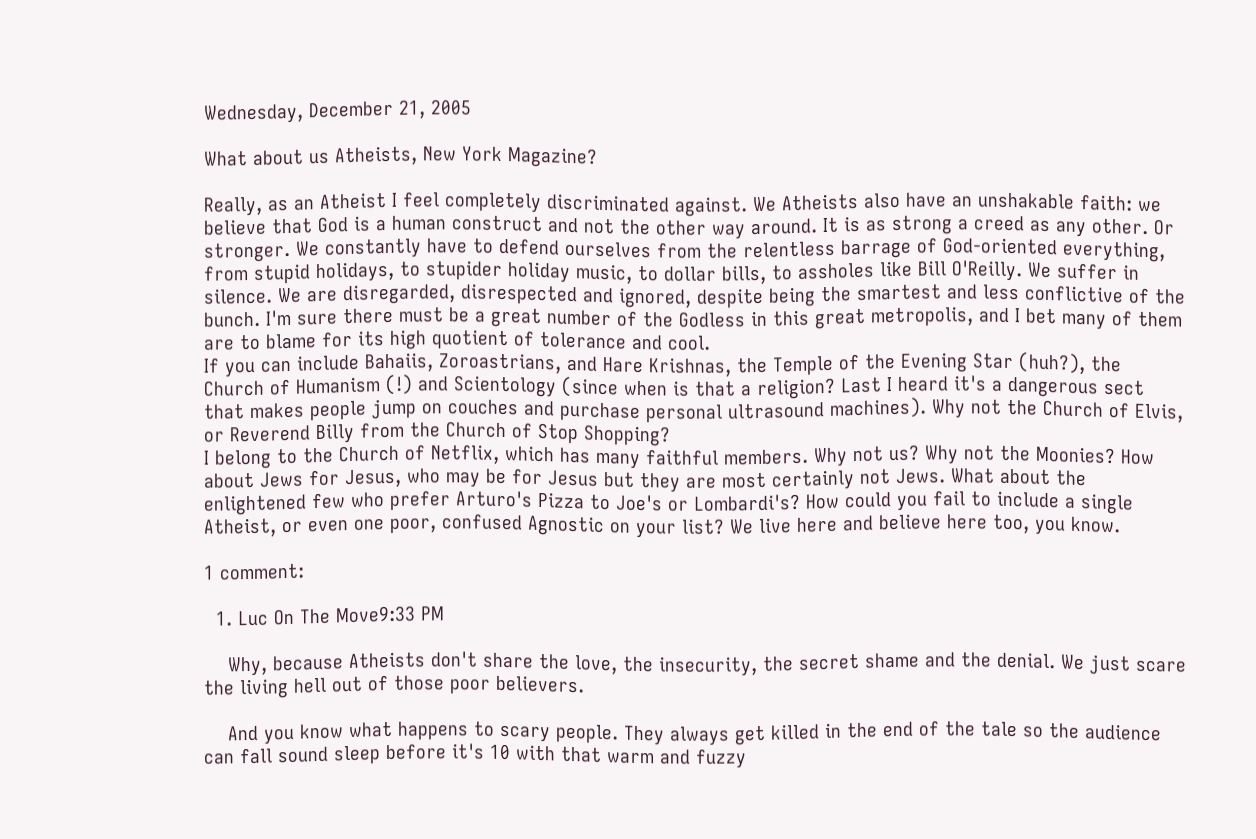Wednesday, December 21, 2005

What about us Atheists, New York Magazine?

Really, as an Atheist I feel completely discriminated against. We Atheists also have an unshakable faith: we believe that God is a human construct and not the other way around. It is as strong a creed as any other. Or stronger. We constantly have to defend ourselves from the relentless barrage of God-oriented everything, from stupid holidays, to stupider holiday music, to dollar bills, to assholes like Bill O'Reilly. We suffer in silence. We are disregarded, disrespected and ignored, despite being the smartest and less conflictive of the bunch. I'm sure there must be a great number of the Godless in this great metropolis, and I bet many of them are to blame for its high quotient of tolerance and cool.
If you can include Bahaiis, Zoroastrians, and Hare Krishnas, the Temple of the Evening Star (huh?), the Church of Humanism (!) and Scientology (since when is that a religion? Last I heard it's a dangerous sect that makes people jump on couches and purchase personal ultrasound machines). Why not the Church of Elvis, or Reverend Billy from the Church of Stop Shopping?
I belong to the Church of Netflix, which has many faithful members. Why not us? Why not the Moonies? How about Jews for Jesus, who may be for Jesus but they are most certainly not Jews. What about the enlightened few who prefer Arturo's Pizza to Joe's or Lombardi's? How could you fail to include a single Atheist, or even one poor, confused Agnostic on your list? We live here and believe here too, you know.

1 comment:

  1. Luc On The Move9:33 PM

    Why, because Atheists don't share the love, the insecurity, the secret shame and the denial. We just scare the living hell out of those poor believers.

    And you know what happens to scary people. They always get killed in the end of the tale so the audience can fall sound sleep before it's 10 with that warm and fuzzy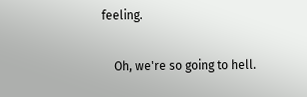feeling.

    Oh, we're so going to hell.